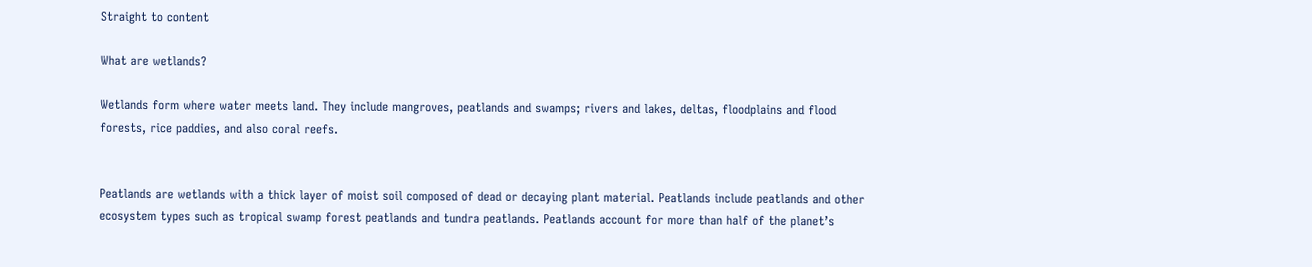Straight to content

What are wetlands?

Wetlands form where water meets land. They include mangroves, peatlands and swamps; rivers and lakes, deltas, floodplains and flood forests, rice paddies, and also coral reefs.


Peatlands are wetlands with a thick layer of moist soil composed of dead or decaying plant material. Peatlands include peatlands and other ecosystem types such as tropical swamp forest peatlands and tundra peatlands. Peatlands account for more than half of the planet’s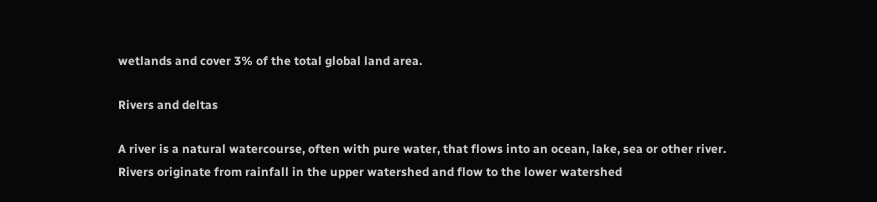wetlands and cover 3% of the total global land area.

Rivers and deltas

A river is a natural watercourse, often with pure water, that flows into an ocean, lake, sea or other river. Rivers originate from rainfall in the upper watershed and flow to the lower watershed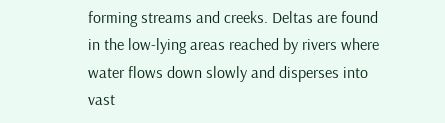forming streams and creeks. Deltas are found in the low-lying areas reached by rivers where water flows down slowly and disperses into vast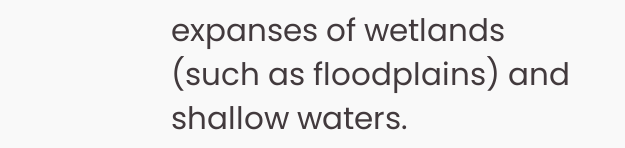expanses of wetlands (such as floodplains) and shallow waters.